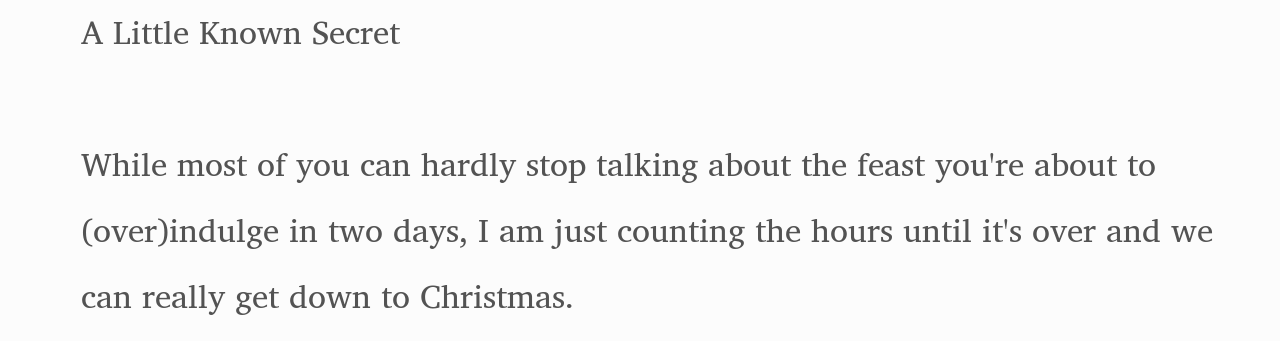A Little Known Secret

While most of you can hardly stop talking about the feast you're about to (over)indulge in two days, I am just counting the hours until it's over and we can really get down to Christmas.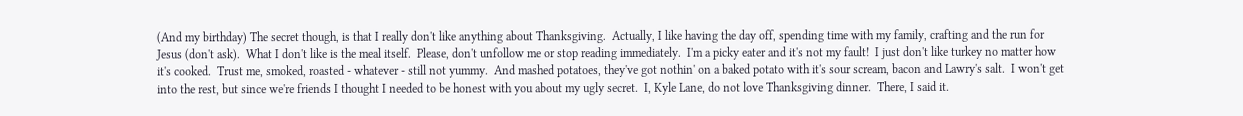(And my birthday) The secret though, is that I really don't like anything about Thanksgiving.  Actually, I like having the day off, spending time with my family, crafting and the run for Jesus (don't ask).  What I don't like is the meal itself.  Please, don't unfollow me or stop reading immediately.  I'm a picky eater and it's not my fault!  I just don't like turkey no matter how it's cooked.  Trust me, smoked, roasted - whatever - still not yummy.  And mashed potatoes, they've got nothin' on a baked potato with it's sour scream, bacon and Lawry's salt.  I won't get into the rest, but since we're friends I thought I needed to be honest with you about my ugly secret.  I, Kyle Lane, do not love Thanksgiving dinner.  There, I said it.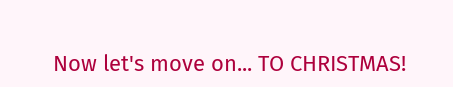Now let's move on... TO CHRISTMAS!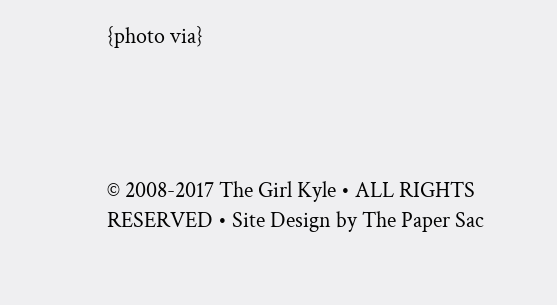{photo via}




© 2008-2017 The Girl Kyle • ALL RIGHTS RESERVED • Site Design by The Paper Sac